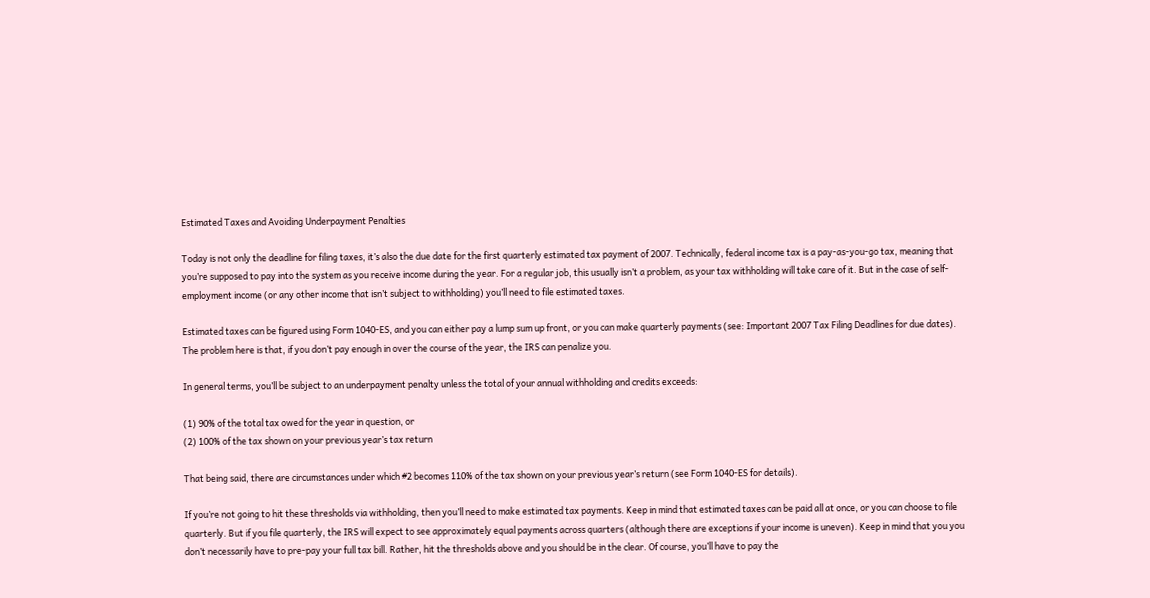Estimated Taxes and Avoiding Underpayment Penalties

Today is not only the deadline for filing taxes, it’s also the due date for the first quarterly estimated tax payment of 2007. Technically, federal income tax is a pay-as-you-go tax, meaning that you’re supposed to pay into the system as you receive income during the year. For a regular job, this usually isn’t a problem, as your tax withholding will take care of it. But in the case of self-employment income (or any other income that isn’t subject to withholding) you’ll need to file estimated taxes.

Estimated taxes can be figured using Form 1040-ES, and you can either pay a lump sum up front, or you can make quarterly payments (see: Important 2007 Tax Filing Deadlines for due dates). The problem here is that, if you don’t pay enough in over the course of the year, the IRS can penalize you.

In general terms, you’ll be subject to an underpayment penalty unless the total of your annual withholding and credits exceeds:

(1) 90% of the total tax owed for the year in question, or
(2) 100% of the tax shown on your previous year’s tax return

That being said, there are circumstances under which #2 becomes 110% of the tax shown on your previous year’s return (see Form 1040-ES for details).

If you’re not going to hit these thresholds via withholding, then you’ll need to make estimated tax payments. Keep in mind that estimated taxes can be paid all at once, or you can choose to file quarterly. But if you file quarterly, the IRS will expect to see approximately equal payments across quarters (although there are exceptions if your income is uneven). Keep in mind that you you don’t necessarily have to pre-pay your full tax bill. Rather, hit the thresholds above and you should be in the clear. Of course, you’ll have to pay the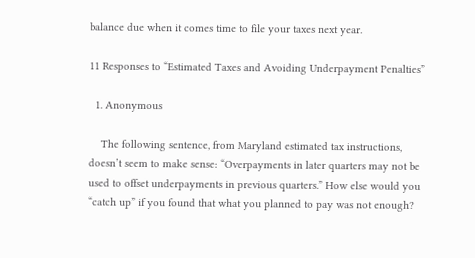balance due when it comes time to file your taxes next year.

11 Responses to “Estimated Taxes and Avoiding Underpayment Penalties”

  1. Anonymous

    The following sentence, from Maryland estimated tax instructions, doesn’t seem to make sense: “Overpayments in later quarters may not be used to offset underpayments in previous quarters.” How else would you “catch up” if you found that what you planned to pay was not enough?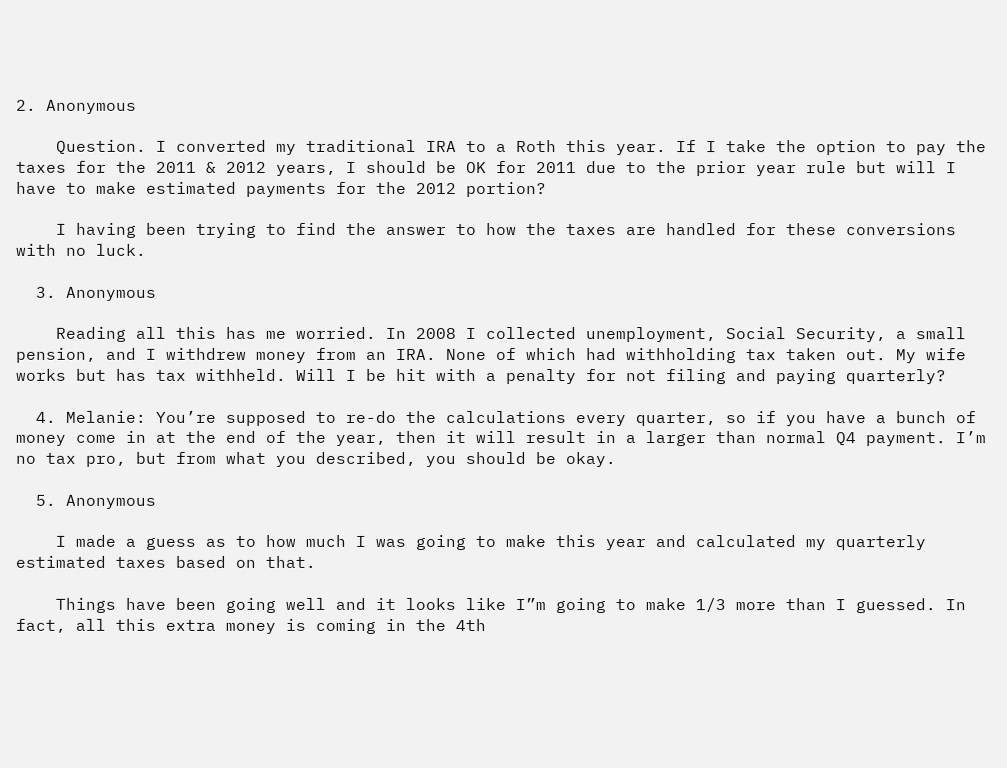2. Anonymous

    Question. I converted my traditional IRA to a Roth this year. If I take the option to pay the taxes for the 2011 & 2012 years, I should be OK for 2011 due to the prior year rule but will I have to make estimated payments for the 2012 portion?

    I having been trying to find the answer to how the taxes are handled for these conversions with no luck.

  3. Anonymous

    Reading all this has me worried. In 2008 I collected unemployment, Social Security, a small pension, and I withdrew money from an IRA. None of which had withholding tax taken out. My wife works but has tax withheld. Will I be hit with a penalty for not filing and paying quarterly?

  4. Melanie: You’re supposed to re-do the calculations every quarter, so if you have a bunch of money come in at the end of the year, then it will result in a larger than normal Q4 payment. I’m no tax pro, but from what you described, you should be okay.

  5. Anonymous

    I made a guess as to how much I was going to make this year and calculated my quarterly estimated taxes based on that.

    Things have been going well and it looks like I”m going to make 1/3 more than I guessed. In fact, all this extra money is coming in the 4th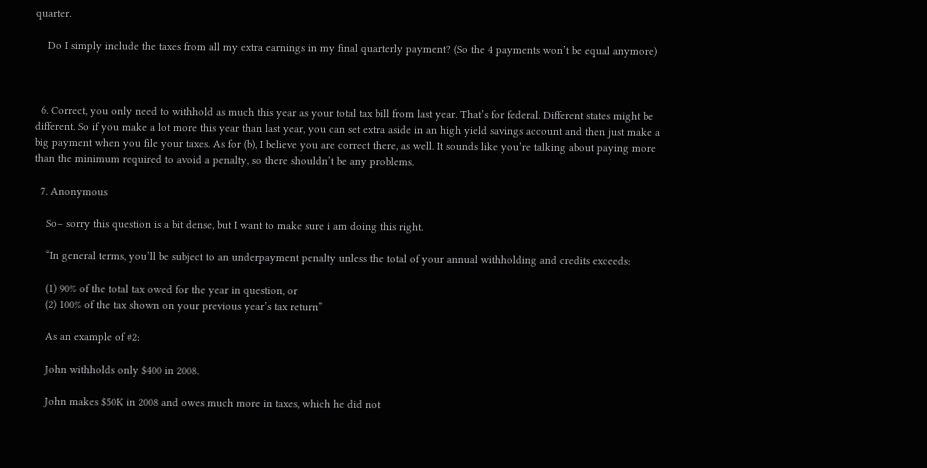quarter.

    Do I simply include the taxes from all my extra earnings in my final quarterly payment? (So the 4 payments won’t be equal anymore)



  6. Correct, you only need to withhold as much this year as your total tax bill from last year. That’s for federal. Different states might be different. So if you make a lot more this year than last year, you can set extra aside in an high yield savings account and then just make a big payment when you file your taxes. As for (b), I believe you are correct there, as well. It sounds like you’re talking about paying more than the minimum required to avoid a penalty, so there shouldn’t be any problems.

  7. Anonymous

    So– sorry this question is a bit dense, but I want to make sure i am doing this right.

    “In general terms, you’ll be subject to an underpayment penalty unless the total of your annual withholding and credits exceeds:

    (1) 90% of the total tax owed for the year in question, or
    (2) 100% of the tax shown on your previous year’s tax return”

    As an example of #2:

    John withholds only $400 in 2008.

    John makes $50K in 2008 and owes much more in taxes, which he did not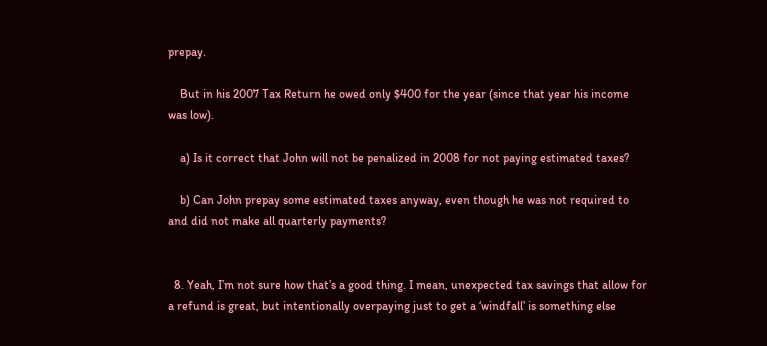prepay.

    But in his 2007 Tax Return he owed only $400 for the year (since that year his income was low).

    a) Is it correct that John will not be penalized in 2008 for not paying estimated taxes?

    b) Can John prepay some estimated taxes anyway, even though he was not required to and did not make all quarterly payments?


  8. Yeah, I’m not sure how that’s a good thing. I mean, unexpected tax savings that allow for a refund is great, but intentionally overpaying just to get a ‘windfall’ is something else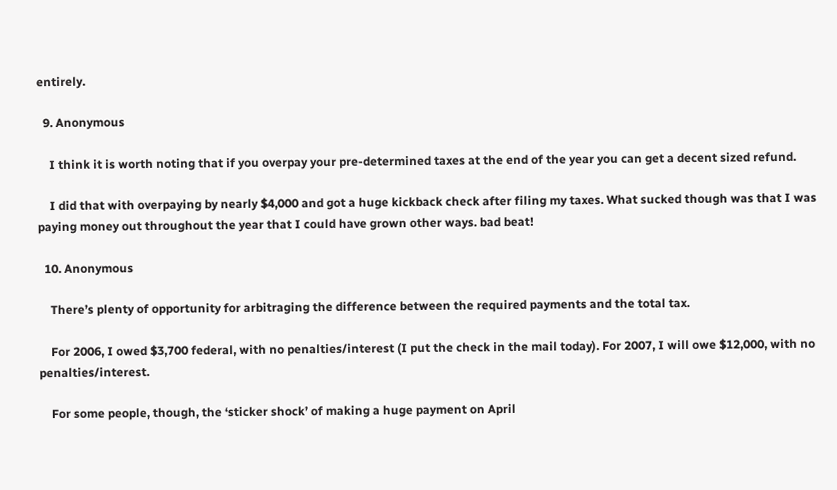entirely.

  9. Anonymous

    I think it is worth noting that if you overpay your pre-determined taxes at the end of the year you can get a decent sized refund.

    I did that with overpaying by nearly $4,000 and got a huge kickback check after filing my taxes. What sucked though was that I was paying money out throughout the year that I could have grown other ways. bad beat!

  10. Anonymous

    There’s plenty of opportunity for arbitraging the difference between the required payments and the total tax.

    For 2006, I owed $3,700 federal, with no penalties/interest (I put the check in the mail today). For 2007, I will owe $12,000, with no penalties/interest.

    For some people, though, the ‘sticker shock’ of making a huge payment on April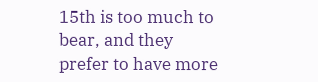15th is too much to bear, and they prefer to have more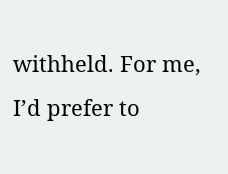withheld. For me, I’d prefer to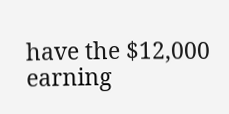have the $12,000 earning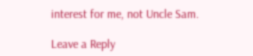interest for me, not Uncle Sam.

Leave a Reply